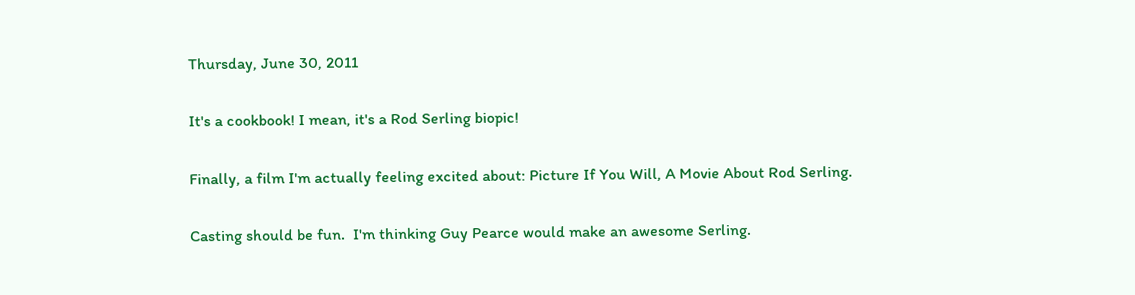Thursday, June 30, 2011

It's a cookbook! I mean, it's a Rod Serling biopic!

Finally, a film I'm actually feeling excited about: Picture If You Will, A Movie About Rod Serling.

Casting should be fun.  I'm thinking Guy Pearce would make an awesome Serling.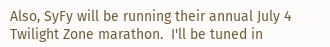Also, SyFy will be running their annual July 4 Twilight Zone marathon.  I'll be tuned in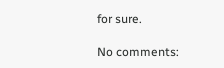for sure.

No comments: